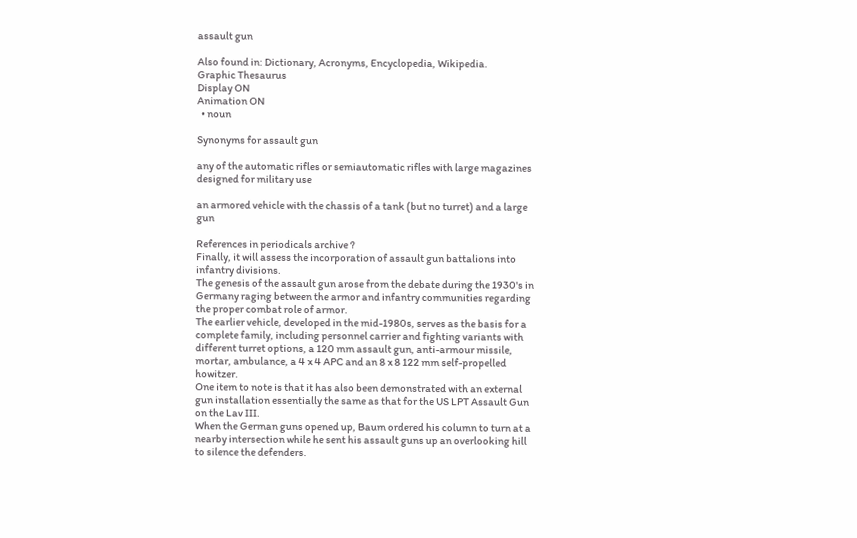assault gun

Also found in: Dictionary, Acronyms, Encyclopedia, Wikipedia.
Graphic Thesaurus
Display ON
Animation ON
  • noun

Synonyms for assault gun

any of the automatic rifles or semiautomatic rifles with large magazines designed for military use

an armored vehicle with the chassis of a tank (but no turret) and a large gun

References in periodicals archive ?
Finally, it will assess the incorporation of assault gun battalions into infantry divisions.
The genesis of the assault gun arose from the debate during the 1930's in Germany raging between the armor and infantry communities regarding the proper combat role of armor.
The earlier vehicle, developed in the mid-1980s, serves as the basis for a complete family, including personnel carrier and fighting variants with different turret options, a 120 mm assault gun, anti-armour missile, mortar, ambulance, a 4 x 4 APC and an 8 x 8 122 mm self-propelled howitzer.
One item to note is that it has also been demonstrated with an external gun installation essentially the same as that for the US LPT Assault Gun on the Lav III.
When the German guns opened up, Baum ordered his column to turn at a nearby intersection while he sent his assault guns up an overlooking hill to silence the defenders.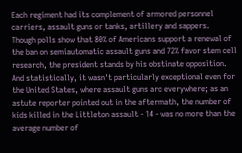Each regiment had its complement of armored personnel carriers, assault guns or tanks, artillery and sappers.
Though polls show that 80% of Americans support a renewal of the ban on semiautomatic assault guns and 72% favor stem cell research, the president stands by his obstinate opposition.
And statistically, it wasn't particularly exceptional even for the United States, where assault guns arc everywhere; as an astute reporter pointed out in the aftermath, the number of kids killed in the Littleton assault - 14 - was no more than the average number of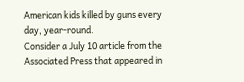American kids killed by guns every day, year-round.
Consider a July 10 article from the Associated Press that appeared in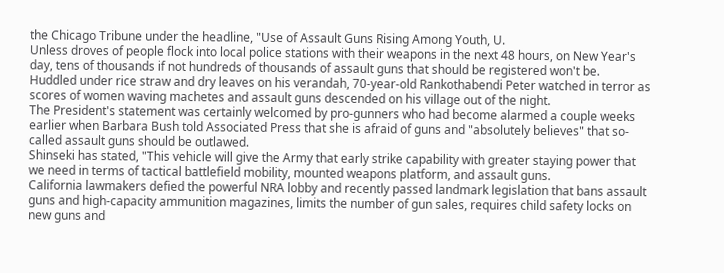the Chicago Tribune under the headline, "Use of Assault Guns Rising Among Youth, U.
Unless droves of people flock into local police stations with their weapons in the next 48 hours, on New Year's day, tens of thousands if not hundreds of thousands of assault guns that should be registered won't be.
Huddled under rice straw and dry leaves on his verandah, 70-year-old Rankothabendi Peter watched in terror as scores of women waving machetes and assault guns descended on his village out of the night.
The President's statement was certainly welcomed by pro-gunners who had become alarmed a couple weeks earlier when Barbara Bush told Associated Press that she is afraid of guns and "absolutely believes" that so-called assault guns should be outlawed.
Shinseki has stated, "This vehicle will give the Army that early strike capability with greater staying power that we need in terms of tactical battlefield mobility, mounted weapons platform, and assault guns.
California lawmakers defied the powerful NRA lobby and recently passed landmark legislation that bans assault guns and high-capacity ammunition magazines, limits the number of gun sales, requires child safety locks on new guns and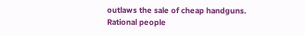outlaws the sale of cheap handguns.
Rational people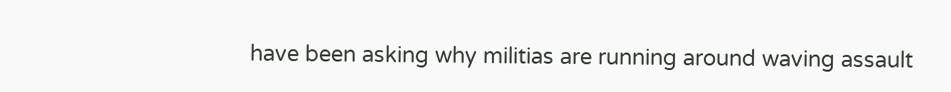have been asking why militias are running around waving assault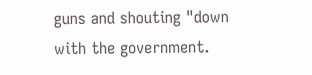guns and shouting "down with the government.